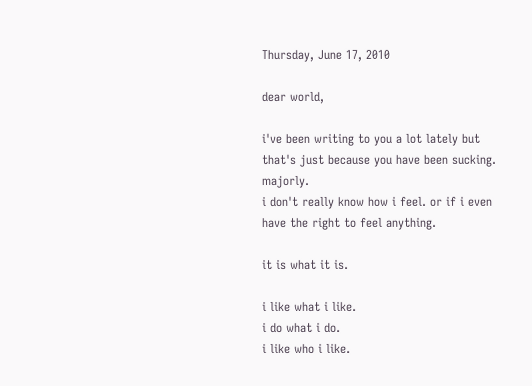Thursday, June 17, 2010

dear world,

i've been writing to you a lot lately but that's just because you have been sucking. majorly.
i don't really know how i feel. or if i even have the right to feel anything.

it is what it is.

i like what i like.
i do what i do.
i like who i like.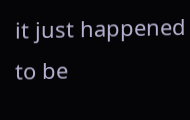it just happened to be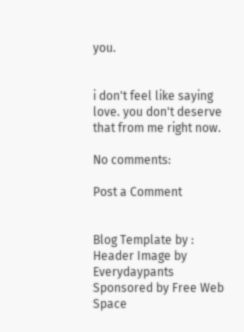you.


i don't feel like saying love. you don't deserve that from me right now.

No comments:

Post a Comment


Blog Template by : Header Image by Everydaypants
Sponsored by Free Web Space